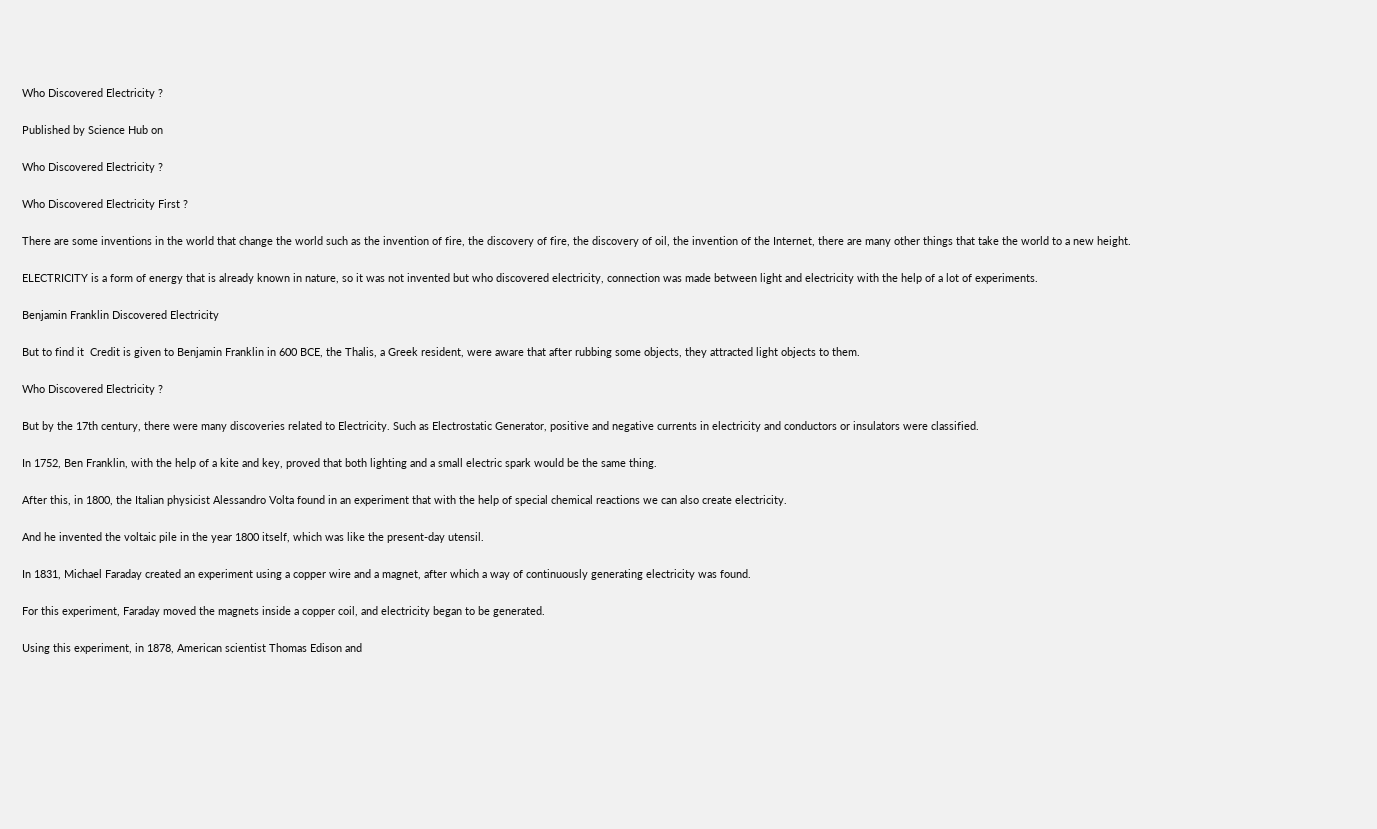Who Discovered Electricity ?

Published by Science Hub on

Who Discovered Electricity ?

Who Discovered Electricity First ?

There are some inventions in the world that change the world such as the invention of fire, the discovery of fire, the discovery of oil, the invention of the Internet, there are many other things that take the world to a new height.

ELECTRICITY is a form of energy that is already known in nature, so it was not invented but who discovered electricity, connection was made between light and electricity with the help of a lot of experiments.

Benjamin Franklin Discovered Electricity

But to find it  Credit is given to Benjamin Franklin in 600 BCE, the Thalis, a Greek resident, were aware that after rubbing some objects, they attracted light objects to them.

Who Discovered Electricity ?

But by the 17th century, there were many discoveries related to Electricity. Such as Electrostatic Generator, positive and negative currents in electricity and conductors or insulators were classified.

In 1752, Ben Franklin, with the help of a kite and key, proved that both lighting and a small electric spark would be the same thing.

After this, in 1800, the Italian physicist Alessandro Volta found in an experiment that with the help of special chemical reactions we can also create electricity.

And he invented the voltaic pile in the year 1800 itself, which was like the present-day utensil.

In 1831, Michael Faraday created an experiment using a copper wire and a magnet, after which a way of continuously generating electricity was found.

For this experiment, Faraday moved the magnets inside a copper coil, and electricity began to be generated.

Using this experiment, in 1878, American scientist Thomas Edison and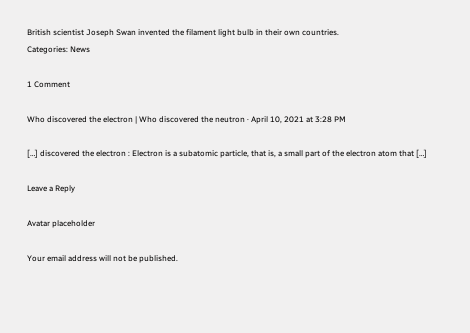British scientist Joseph Swan invented the filament light bulb in their own countries.
Categories: News

1 Comment

Who discovered the electron | Who discovered the neutron · April 10, 2021 at 3:28 PM

[…] discovered the electron : Electron is a subatomic particle, that is, a small part of the electron atom that […]

Leave a Reply

Avatar placeholder

Your email address will not be published.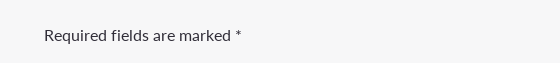Required fields are marked *